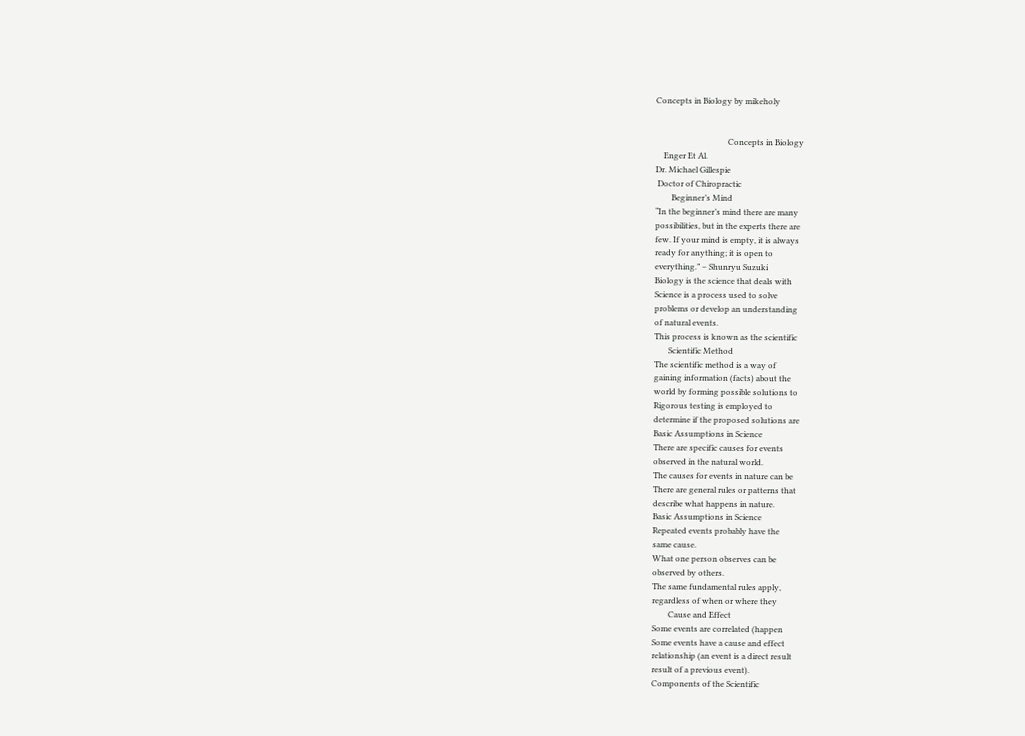Concepts in Biology by mikeholy


                                    Concepts in Biology
    Enger Et Al.
Dr. Michael Gillespie
 Doctor of Chiropractic
        Beginner’s Mind
“In the beginner’s mind there are many
possibilities, but in the experts there are
few. If your mind is empty, it is always
ready for anything; it is open to
everything.” – Shunryu Suzuki
Biology is the science that deals with
Science is a process used to solve
problems or develop an understanding
of natural events.
This process is known as the scientific
       Scientific Method
The scientific method is a way of
gaining information (facts) about the
world by forming possible solutions to
Rigorous testing is employed to
determine if the proposed solutions are
Basic Assumptions in Science
There are specific causes for events
observed in the natural world.
The causes for events in nature can be
There are general rules or patterns that
describe what happens in nature.
Basic Assumptions in Science
Repeated events probably have the
same cause.
What one person observes can be
observed by others.
The same fundamental rules apply,
regardless of when or where they
        Cause and Effect
Some events are correlated (happen
Some events have a cause and effect
relationship (an event is a direct result
result of a previous event).
Components of the Scientific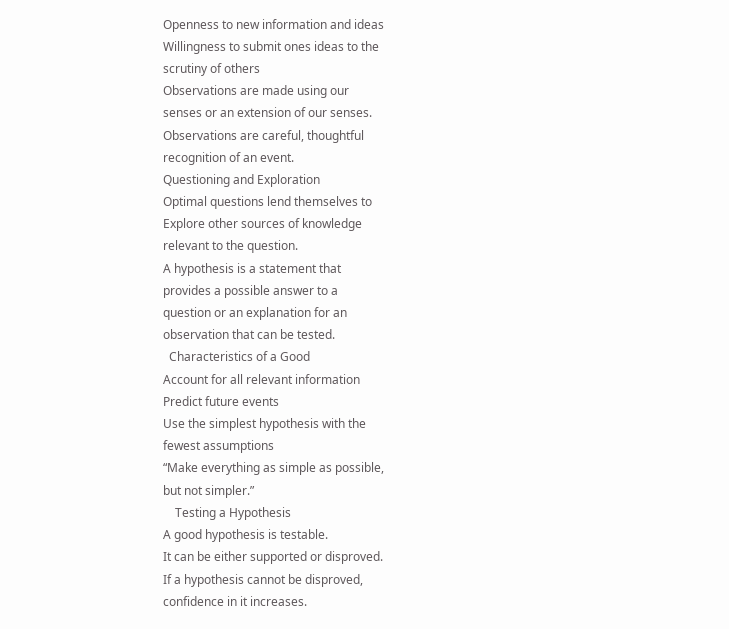Openness to new information and ideas
Willingness to submit ones ideas to the
scrutiny of others
Observations are made using our
senses or an extension of our senses.
Observations are careful, thoughtful
recognition of an event.
Questioning and Exploration
Optimal questions lend themselves to
Explore other sources of knowledge
relevant to the question.
A hypothesis is a statement that
provides a possible answer to a
question or an explanation for an
observation that can be tested.
  Characteristics of a Good
Account for all relevant information
Predict future events
Use the simplest hypothesis with the
fewest assumptions
“Make everything as simple as possible,
but not simpler.”
    Testing a Hypothesis
A good hypothesis is testable.
It can be either supported or disproved.
If a hypothesis cannot be disproved,
confidence in it increases.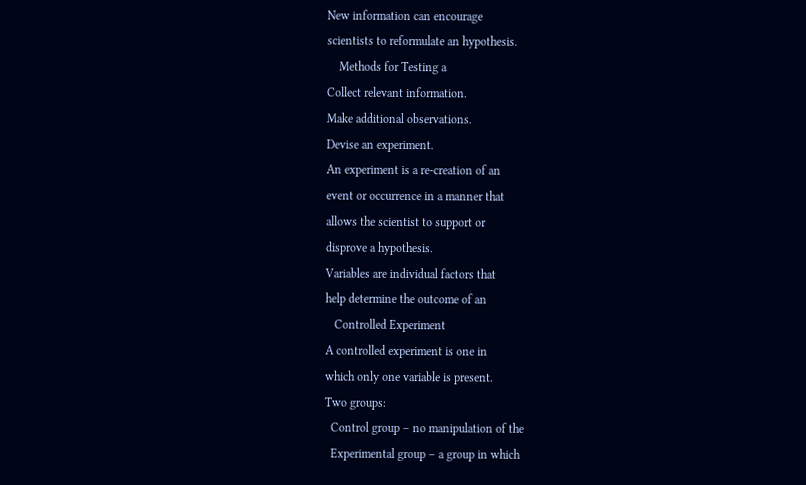New information can encourage
scientists to reformulate an hypothesis.
    Methods for Testing a
Collect relevant information.
Make additional observations.
Devise an experiment.
An experiment is a re-creation of an
event or occurrence in a manner that
allows the scientist to support or
disprove a hypothesis.
Variables are individual factors that
help determine the outcome of an
   Controlled Experiment
A controlled experiment is one in
which only one variable is present.
Two groups:
  Control group – no manipulation of the
  Experimental group – a group in which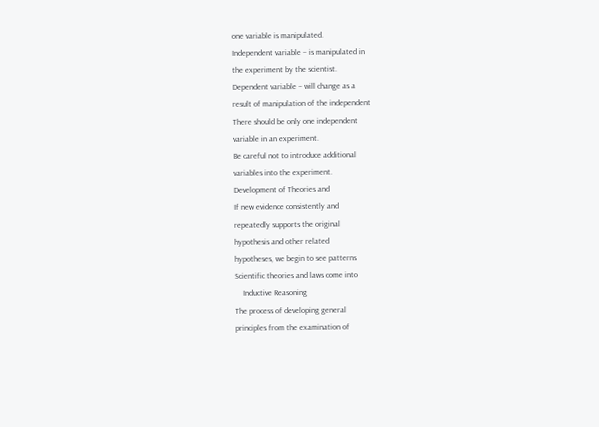one variable is manipulated.
Independent variable – is manipulated in
the experiment by the scientist.
Dependent variable – will change as a
result of manipulation of the independent
There should be only one independent
variable in an experiment.
Be careful not to introduce additional
variables into the experiment.
Development of Theories and
If new evidence consistently and
repeatedly supports the original
hypothesis and other related
hypotheses, we begin to see patterns
Scientific theories and laws come into
    Inductive Reasoning
The process of developing general
principles from the examination of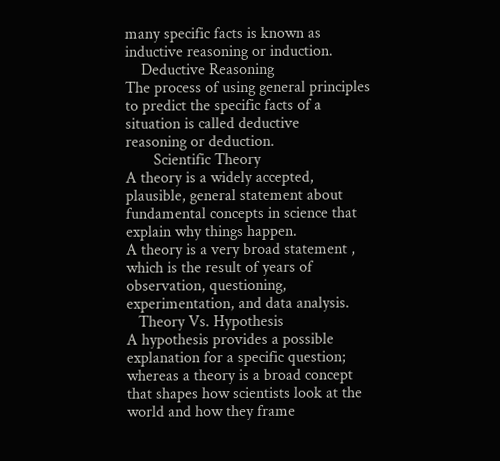many specific facts is known as
inductive reasoning or induction.
    Deductive Reasoning
The process of using general principles
to predict the specific facts of a
situation is called deductive
reasoning or deduction.
       Scientific Theory
A theory is a widely accepted,
plausible, general statement about
fundamental concepts in science that
explain why things happen.
A theory is a very broad statement ,
which is the result of years of
observation, questioning,
experimentation, and data analysis.
   Theory Vs. Hypothesis
A hypothesis provides a possible
explanation for a specific question;
whereas a theory is a broad concept
that shapes how scientists look at the
world and how they frame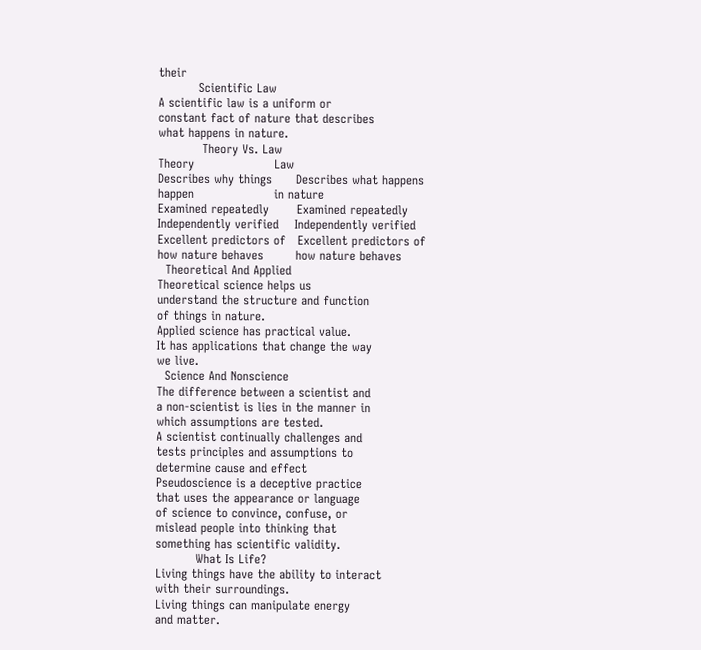their
          Scientific Law
A scientific law is a uniform or
constant fact of nature that describes
what happens in nature.
           Theory Vs. Law
Theory                    Law
Describes why things      Describes what happens
happen                    in nature
Examined repeatedly       Examined repeatedly
Independently verified    Independently verified
Excellent predictors of   Excellent predictors of
how nature behaves        how nature behaves
  Theoretical And Applied
Theoretical science helps us
understand the structure and function
of things in nature.
Applied science has practical value.
It has applications that change the way
we live.
  Science And Nonscience
The difference between a scientist and
a non-scientist is lies in the manner in
which assumptions are tested.
A scientist continually challenges and
tests principles and assumptions to
determine cause and effect
Pseudoscience is a deceptive practice
that uses the appearance or language
of science to convince, confuse, or
mislead people into thinking that
something has scientific validity.
          What Is Life?
Living things have the ability to interact
with their surroundings.
Living things can manipulate energy
and matter.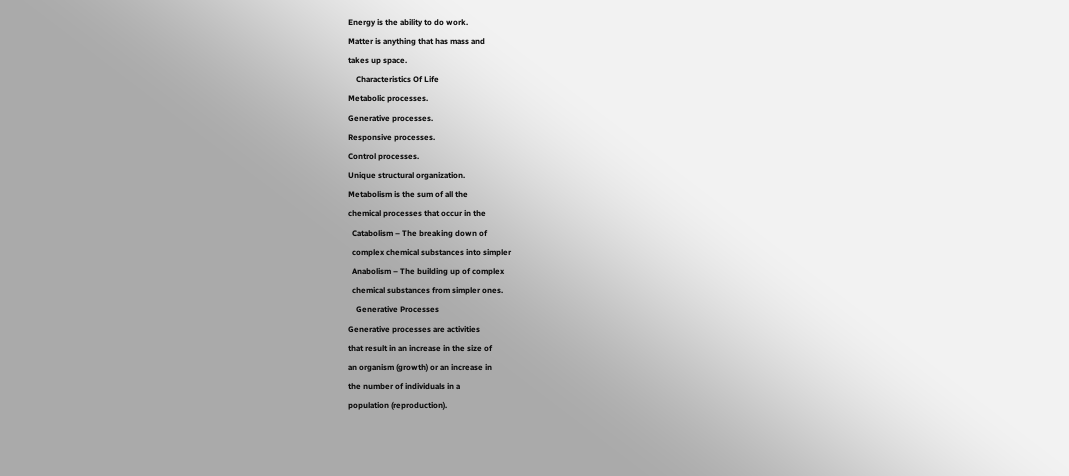Energy is the ability to do work.
Matter is anything that has mass and
takes up space.
    Characteristics Of Life
Metabolic processes.
Generative processes.
Responsive processes.
Control processes.
Unique structural organization.
Metabolism is the sum of all the
chemical processes that occur in the
  Catabolism – The breaking down of
  complex chemical substances into simpler
  Anabolism – The building up of complex
  chemical substances from simpler ones.
    Generative Processes
Generative processes are activities
that result in an increase in the size of
an organism (growth) or an increase in
the number of individuals in a
population (reproduction).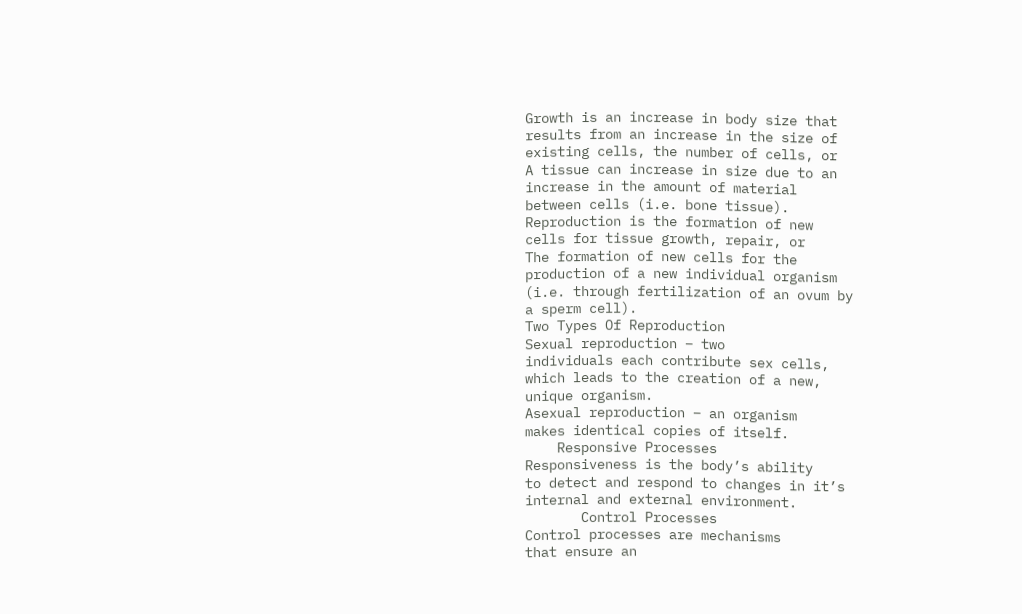Growth is an increase in body size that
results from an increase in the size of
existing cells, the number of cells, or
A tissue can increase in size due to an
increase in the amount of material
between cells (i.e. bone tissue).
Reproduction is the formation of new
cells for tissue growth, repair, or
The formation of new cells for the
production of a new individual organism
(i.e. through fertilization of an ovum by
a sperm cell).
Two Types Of Reproduction
Sexual reproduction – two
individuals each contribute sex cells,
which leads to the creation of a new,
unique organism.
Asexual reproduction – an organism
makes identical copies of itself.
    Responsive Processes
Responsiveness is the body’s ability
to detect and respond to changes in it’s
internal and external environment.
       Control Processes
Control processes are mechanisms
that ensure an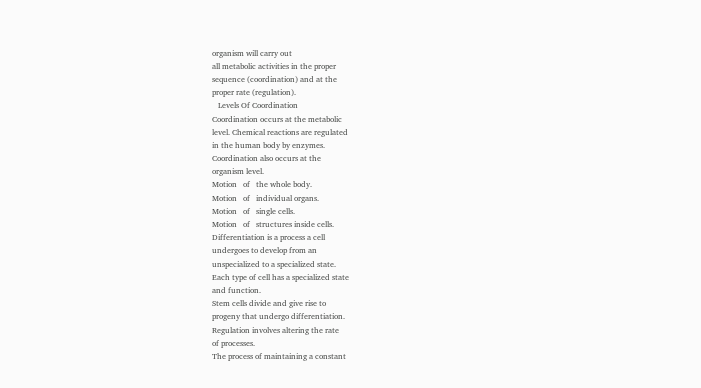organism will carry out
all metabolic activities in the proper
sequence (coordination) and at the
proper rate (regulation).
   Levels Of Coordination
Coordination occurs at the metabolic
level. Chemical reactions are regulated
in the human body by enzymes.
Coordination also occurs at the
organism level.
Motion   of   the whole body.
Motion   of   individual organs.
Motion   of   single cells.
Motion   of   structures inside cells.
Differentiation is a process a cell
undergoes to develop from an
unspecialized to a specialized state.
Each type of cell has a specialized state
and function.
Stem cells divide and give rise to
progeny that undergo differentiation.
Regulation involves altering the rate
of processes.
The process of maintaining a constant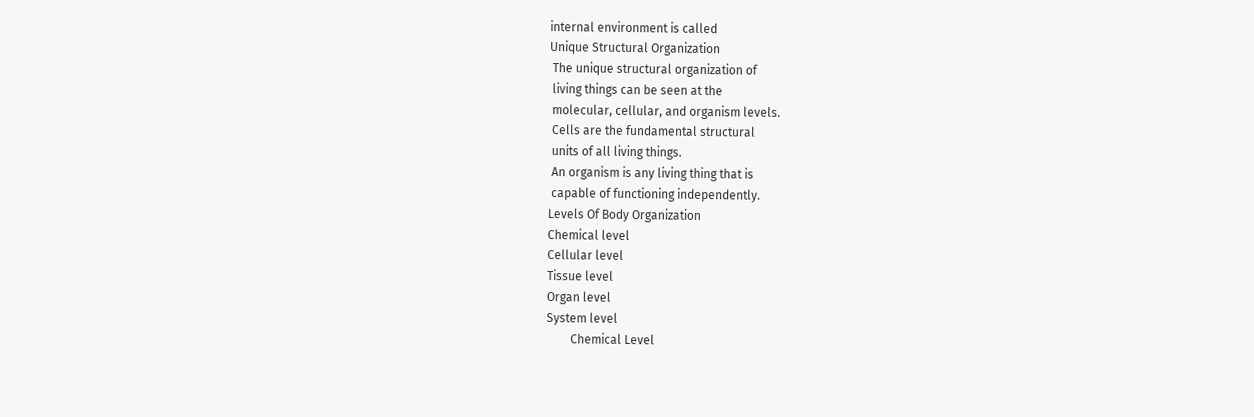internal environment is called
Unique Structural Organization
 The unique structural organization of
 living things can be seen at the
 molecular, cellular, and organism levels.
 Cells are the fundamental structural
 units of all living things.
 An organism is any living thing that is
 capable of functioning independently.
Levels Of Body Organization
Chemical level
Cellular level
Tissue level
Organ level
System level
        Chemical Level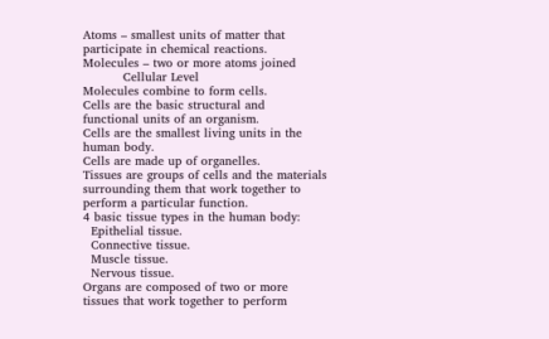Atoms – smallest units of matter that
participate in chemical reactions.
Molecules – two or more atoms joined
          Cellular Level
Molecules combine to form cells.
Cells are the basic structural and
functional units of an organism.
Cells are the smallest living units in the
human body.
Cells are made up of organelles.
Tissues are groups of cells and the materials
surrounding them that work together to
perform a particular function.
4 basic tissue types in the human body:
  Epithelial tissue.
  Connective tissue.
  Muscle tissue.
  Nervous tissue.
Organs are composed of two or more
tissues that work together to perform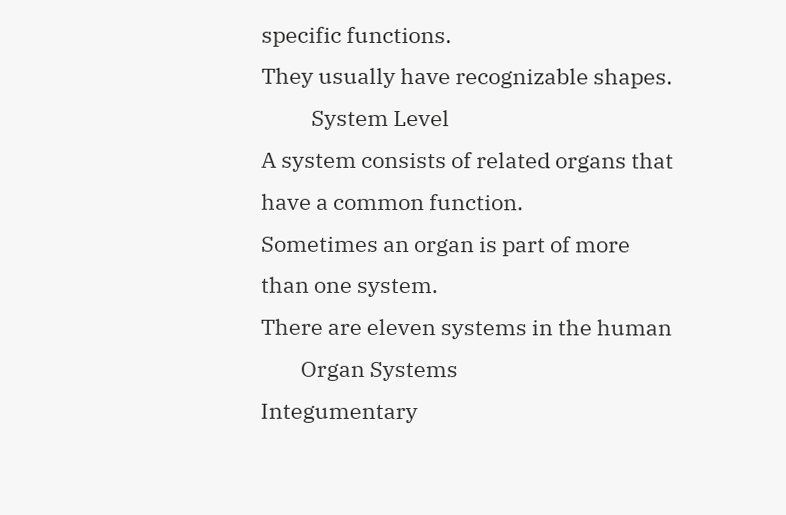specific functions.
They usually have recognizable shapes.
          System Level
A system consists of related organs that
have a common function.
Sometimes an organ is part of more
than one system.
There are eleven systems in the human
        Organ Systems
Integumentary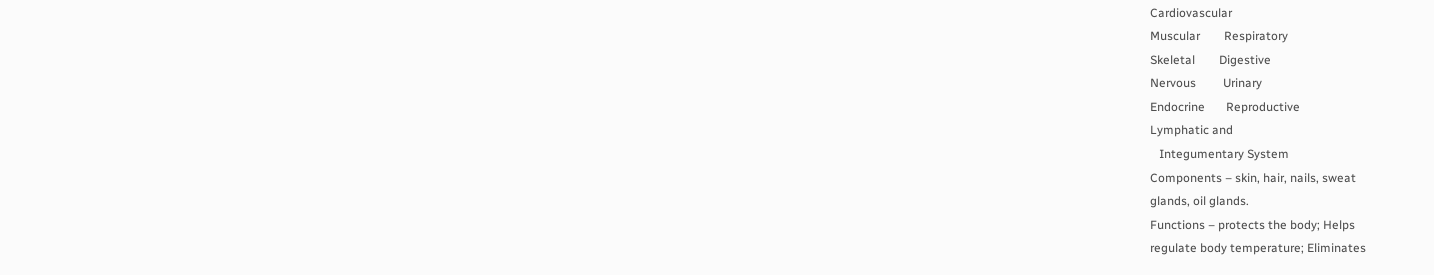Cardiovascular
Muscular        Respiratory
Skeletal        Digestive
Nervous         Urinary
Endocrine       Reproductive
Lymphatic and
   Integumentary System
Components – skin, hair, nails, sweat
glands, oil glands.
Functions – protects the body; Helps
regulate body temperature; Eliminates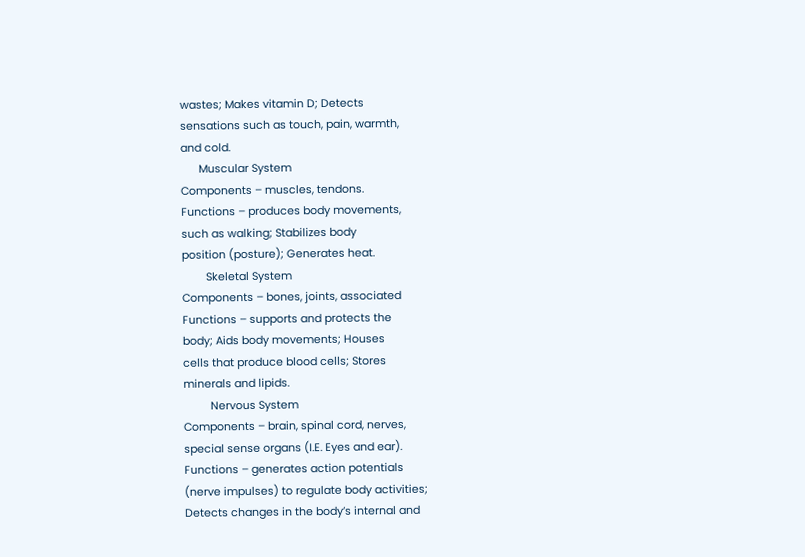wastes; Makes vitamin D; Detects
sensations such as touch, pain, warmth,
and cold.
      Muscular System
Components – muscles, tendons.
Functions – produces body movements,
such as walking; Stabilizes body
position (posture); Generates heat.
        Skeletal System
Components – bones, joints, associated
Functions – supports and protects the
body; Aids body movements; Houses
cells that produce blood cells; Stores
minerals and lipids.
         Nervous System
Components – brain, spinal cord, nerves,
special sense organs (I.E. Eyes and ear).
Functions – generates action potentials
(nerve impulses) to regulate body activities;
Detects changes in the body’s internal and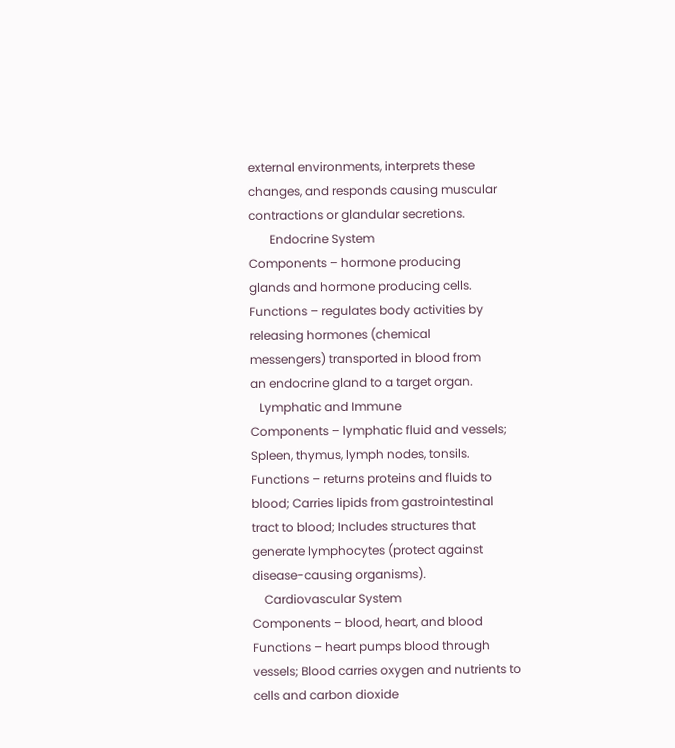external environments, interprets these
changes, and responds causing muscular
contractions or glandular secretions.
       Endocrine System
Components – hormone producing
glands and hormone producing cells.
Functions – regulates body activities by
releasing hormones (chemical
messengers) transported in blood from
an endocrine gland to a target organ.
   Lymphatic and Immune
Components – lymphatic fluid and vessels;
Spleen, thymus, lymph nodes, tonsils.
Functions – returns proteins and fluids to
blood; Carries lipids from gastrointestinal
tract to blood; Includes structures that
generate lymphocytes (protect against
disease-causing organisms).
    Cardiovascular System
Components – blood, heart, and blood
Functions – heart pumps blood through
vessels; Blood carries oxygen and nutrients to
cells and carbon dioxide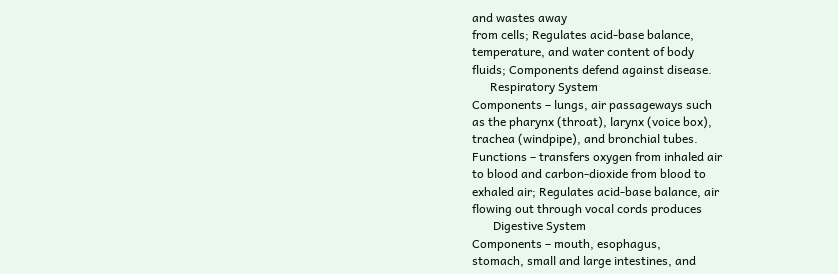and wastes away
from cells; Regulates acid-base balance,
temperature, and water content of body
fluids; Components defend against disease.
      Respiratory System
Components – lungs, air passageways such
as the pharynx (throat), larynx (voice box),
trachea (windpipe), and bronchial tubes.
Functions – transfers oxygen from inhaled air
to blood and carbon-dioxide from blood to
exhaled air; Regulates acid-base balance, air
flowing out through vocal cords produces
       Digestive System
Components – mouth, esophagus,
stomach, small and large intestines, and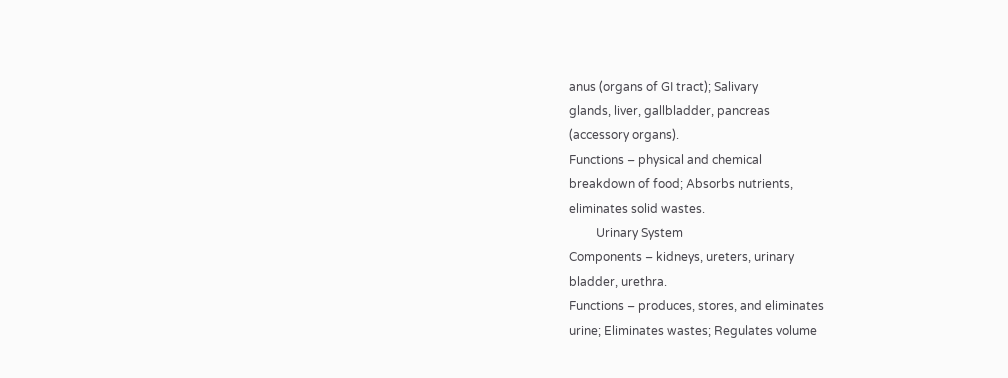anus (organs of GI tract); Salivary
glands, liver, gallbladder, pancreas
(accessory organs).
Functions – physical and chemical
breakdown of food; Absorbs nutrients,
eliminates solid wastes.
         Urinary System
Components – kidneys, ureters, urinary
bladder, urethra.
Functions – produces, stores, and eliminates
urine; Eliminates wastes; Regulates volume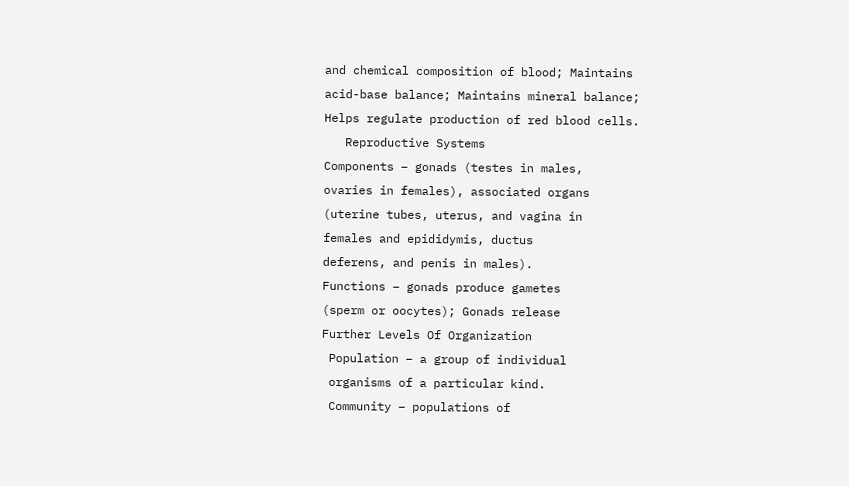and chemical composition of blood; Maintains
acid-base balance; Maintains mineral balance;
Helps regulate production of red blood cells.
   Reproductive Systems
Components – gonads (testes in males,
ovaries in females), associated organs
(uterine tubes, uterus, and vagina in
females and epididymis, ductus
deferens, and penis in males).
Functions – gonads produce gametes
(sperm or oocytes); Gonads release
Further Levels Of Organization
 Population – a group of individual
 organisms of a particular kind.
 Community – populations of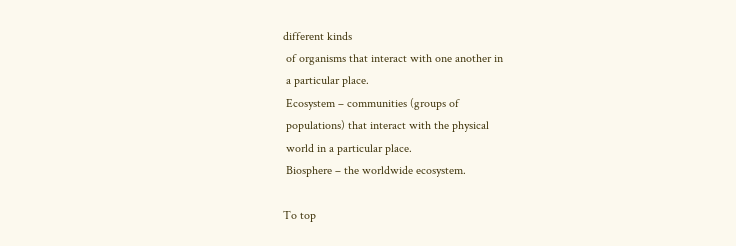different kinds
 of organisms that interact with one another in
 a particular place.
 Ecosystem – communities (groups of
 populations) that interact with the physical
 world in a particular place.
 Biosphere – the worldwide ecosystem.

To top